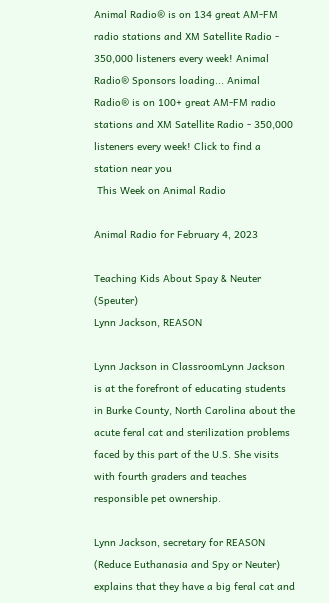Animal Radio® is on 134 great AM-FM radio stations and XM Satellite Radio - 350,000 listeners every week! Animal Radio® Sponsors loading... Animal Radio® is on 100+ great AM-FM radio stations and XM Satellite Radio - 350,000 listeners every week! Click to find a station near you
 This Week on Animal Radio

Animal Radio for February 4, 2023

Teaching Kids About Spay & Neuter (Speuter)
Lynn Jackson, REASON

Lynn Jackson in ClassroomLynn Jackson is at the forefront of educating students in Burke County, North Carolina about the acute feral cat and sterilization problems faced by this part of the U.S. She visits with fourth graders and teaches responsible pet ownership.

Lynn Jackson, secretary for REASON (Reduce Euthanasia and Spy or Neuter) explains that they have a big feral cat and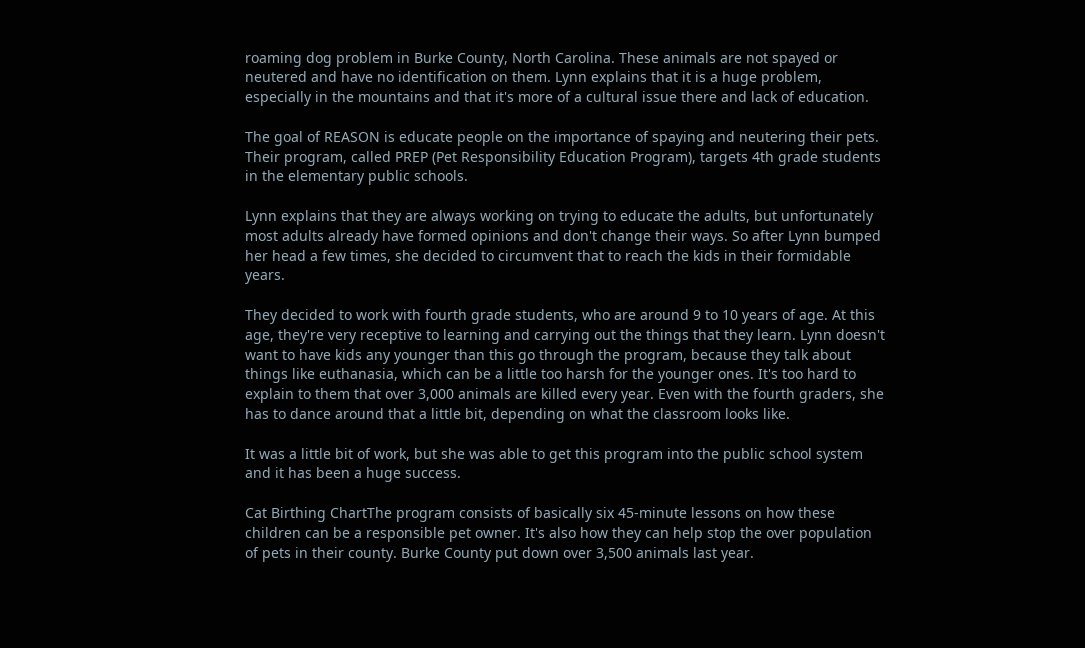roaming dog problem in Burke County, North Carolina. These animals are not spayed or neutered and have no identification on them. Lynn explains that it is a huge problem, especially in the mountains and that it's more of a cultural issue there and lack of education.

The goal of REASON is educate people on the importance of spaying and neutering their pets. Their program, called PREP (Pet Responsibility Education Program), targets 4th grade students in the elementary public schools.

Lynn explains that they are always working on trying to educate the adults, but unfortunately most adults already have formed opinions and don't change their ways. So after Lynn bumped her head a few times, she decided to circumvent that to reach the kids in their formidable years.

They decided to work with fourth grade students, who are around 9 to 10 years of age. At this age, they're very receptive to learning and carrying out the things that they learn. Lynn doesn't want to have kids any younger than this go through the program, because they talk about things like euthanasia, which can be a little too harsh for the younger ones. It's too hard to explain to them that over 3,000 animals are killed every year. Even with the fourth graders, she has to dance around that a little bit, depending on what the classroom looks like.

It was a little bit of work, but she was able to get this program into the public school system and it has been a huge success.

Cat Birthing ChartThe program consists of basically six 45-minute lessons on how these children can be a responsible pet owner. It's also how they can help stop the over population of pets in their county. Burke County put down over 3,500 animals last year.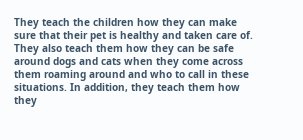They teach the children how they can make sure that their pet is healthy and taken care of. They also teach them how they can be safe around dogs and cats when they come across them roaming around and who to call in these situations. In addition, they teach them how they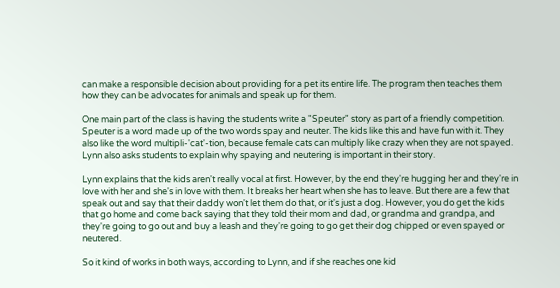can make a responsible decision about providing for a pet its entire life. The program then teaches them how they can be advocates for animals and speak up for them.

One main part of the class is having the students write a "Speuter" story as part of a friendly competition. Speuter is a word made up of the two words spay and neuter. The kids like this and have fun with it. They also like the word multipli-'cat'-tion, because female cats can multiply like crazy when they are not spayed. Lynn also asks students to explain why spaying and neutering is important in their story.

Lynn explains that the kids aren't really vocal at first. However, by the end they're hugging her and they're in love with her and she's in love with them. It breaks her heart when she has to leave. But there are a few that speak out and say that their daddy won't let them do that, or it's just a dog. However, you do get the kids that go home and come back saying that they told their mom and dad, or grandma and grandpa, and they're going to go out and buy a leash and they're going to go get their dog chipped or even spayed or neutered.

So it kind of works in both ways, according to Lynn, and if she reaches one kid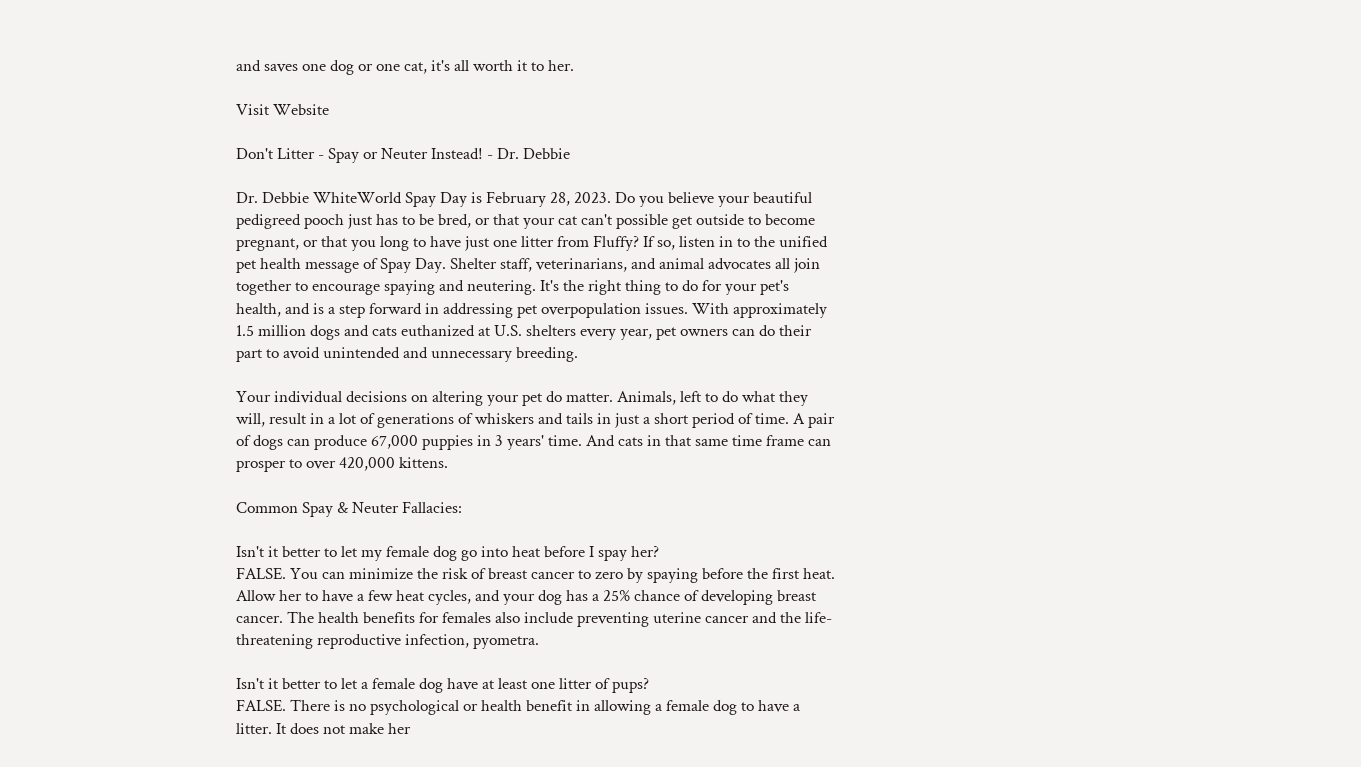and saves one dog or one cat, it's all worth it to her.

Visit Website

Don't Litter - Spay or Neuter Instead! - Dr. Debbie

Dr. Debbie WhiteWorld Spay Day is February 28, 2023. Do you believe your beautiful pedigreed pooch just has to be bred, or that your cat can't possible get outside to become pregnant, or that you long to have just one litter from Fluffy? If so, listen in to the unified pet health message of Spay Day. Shelter staff, veterinarians, and animal advocates all join together to encourage spaying and neutering. It's the right thing to do for your pet's health, and is a step forward in addressing pet overpopulation issues. With approximately 1.5 million dogs and cats euthanized at U.S. shelters every year, pet owners can do their part to avoid unintended and unnecessary breeding.

Your individual decisions on altering your pet do matter. Animals, left to do what they will, result in a lot of generations of whiskers and tails in just a short period of time. A pair of dogs can produce 67,000 puppies in 3 years' time. And cats in that same time frame can prosper to over 420,000 kittens.

Common Spay & Neuter Fallacies:

Isn't it better to let my female dog go into heat before I spay her?
FALSE. You can minimize the risk of breast cancer to zero by spaying before the first heat. Allow her to have a few heat cycles, and your dog has a 25% chance of developing breast cancer. The health benefits for females also include preventing uterine cancer and the life-threatening reproductive infection, pyometra.

Isn't it better to let a female dog have at least one litter of pups?
FALSE. There is no psychological or health benefit in allowing a female dog to have a litter. It does not make her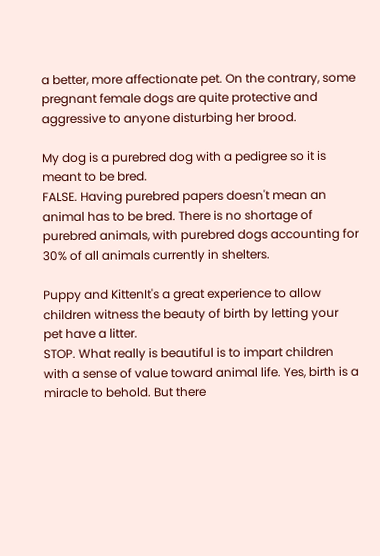a better, more affectionate pet. On the contrary, some pregnant female dogs are quite protective and aggressive to anyone disturbing her brood.

My dog is a purebred dog with a pedigree so it is meant to be bred.
FALSE. Having purebred papers doesn't mean an animal has to be bred. There is no shortage of purebred animals, with purebred dogs accounting for 30% of all animals currently in shelters.

Puppy and KittenIt's a great experience to allow children witness the beauty of birth by letting your pet have a litter.
STOP. What really is beautiful is to impart children with a sense of value toward animal life. Yes, birth is a miracle to behold. But there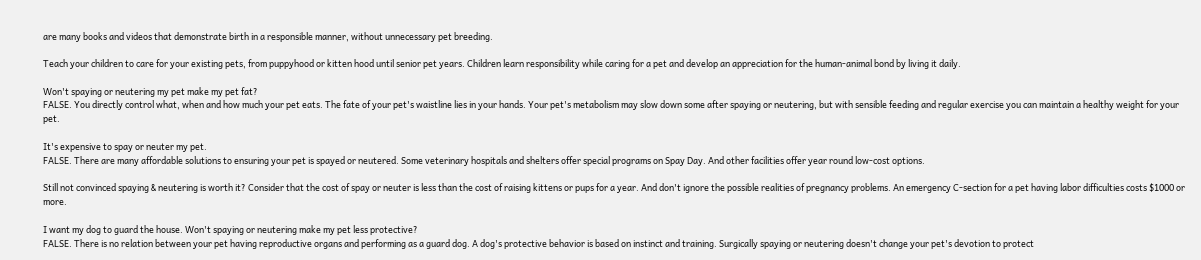are many books and videos that demonstrate birth in a responsible manner, without unnecessary pet breeding.

Teach your children to care for your existing pets, from puppyhood or kitten hood until senior pet years. Children learn responsibility while caring for a pet and develop an appreciation for the human-animal bond by living it daily.

Won't spaying or neutering my pet make my pet fat?
FALSE. You directly control what, when and how much your pet eats. The fate of your pet's waistline lies in your hands. Your pet's metabolism may slow down some after spaying or neutering, but with sensible feeding and regular exercise you can maintain a healthy weight for your pet.

It's expensive to spay or neuter my pet.
FALSE. There are many affordable solutions to ensuring your pet is spayed or neutered. Some veterinary hospitals and shelters offer special programs on Spay Day. And other facilities offer year round low-cost options.

Still not convinced spaying & neutering is worth it? Consider that the cost of spay or neuter is less than the cost of raising kittens or pups for a year. And don't ignore the possible realities of pregnancy problems. An emergency C-section for a pet having labor difficulties costs $1000 or more.

I want my dog to guard the house. Won't spaying or neutering make my pet less protective?
FALSE. There is no relation between your pet having reproductive organs and performing as a guard dog. A dog's protective behavior is based on instinct and training. Surgically spaying or neutering doesn't change your pet's devotion to protect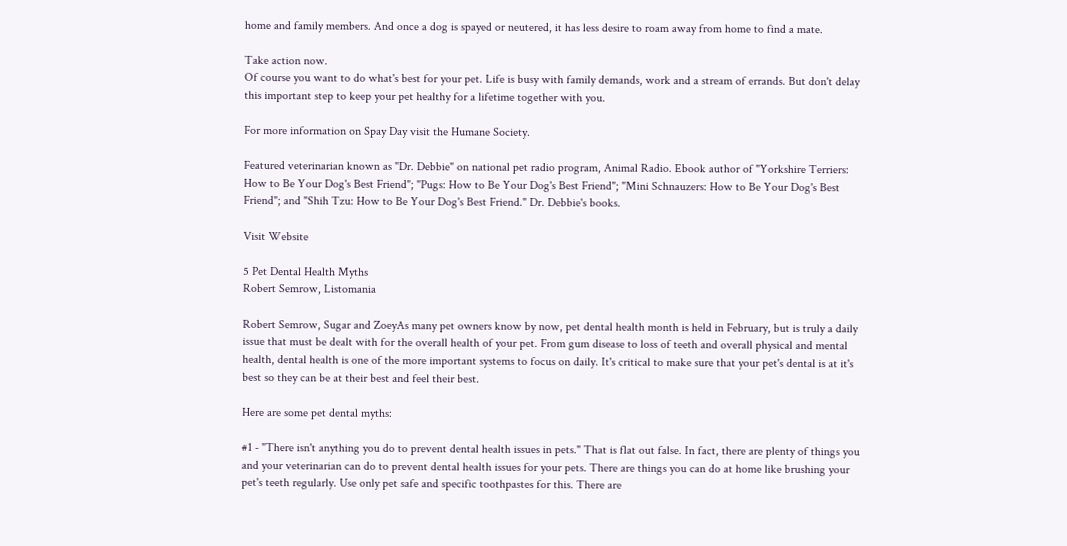home and family members. And once a dog is spayed or neutered, it has less desire to roam away from home to find a mate.

Take action now.
Of course you want to do what's best for your pet. Life is busy with family demands, work and a stream of errands. But don't delay this important step to keep your pet healthy for a lifetime together with you.

For more information on Spay Day visit the Humane Society.

Featured veterinarian known as "Dr. Debbie" on national pet radio program, Animal Radio. Ebook author of "Yorkshire Terriers: How to Be Your Dog's Best Friend"; "Pugs: How to Be Your Dog's Best Friend"; "Mini Schnauzers: How to Be Your Dog's Best Friend"; and "Shih Tzu: How to Be Your Dog's Best Friend." Dr. Debbie's books.

Visit Website

5 Pet Dental Health Myths
Robert Semrow, Listomania

Robert Semrow, Sugar and ZoeyAs many pet owners know by now, pet dental health month is held in February, but is truly a daily issue that must be dealt with for the overall health of your pet. From gum disease to loss of teeth and overall physical and mental health, dental health is one of the more important systems to focus on daily. It's critical to make sure that your pet's dental is at it's best so they can be at their best and feel their best.

Here are some pet dental myths:

#1 - "There isn't anything you do to prevent dental health issues in pets." That is flat out false. In fact, there are plenty of things you and your veterinarian can do to prevent dental health issues for your pets. There are things you can do at home like brushing your pet's teeth regularly. Use only pet safe and specific toothpastes for this. There are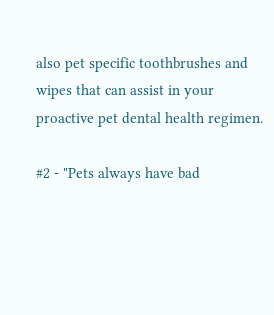also pet specific toothbrushes and wipes that can assist in your proactive pet dental health regimen.

#2 - "Pets always have bad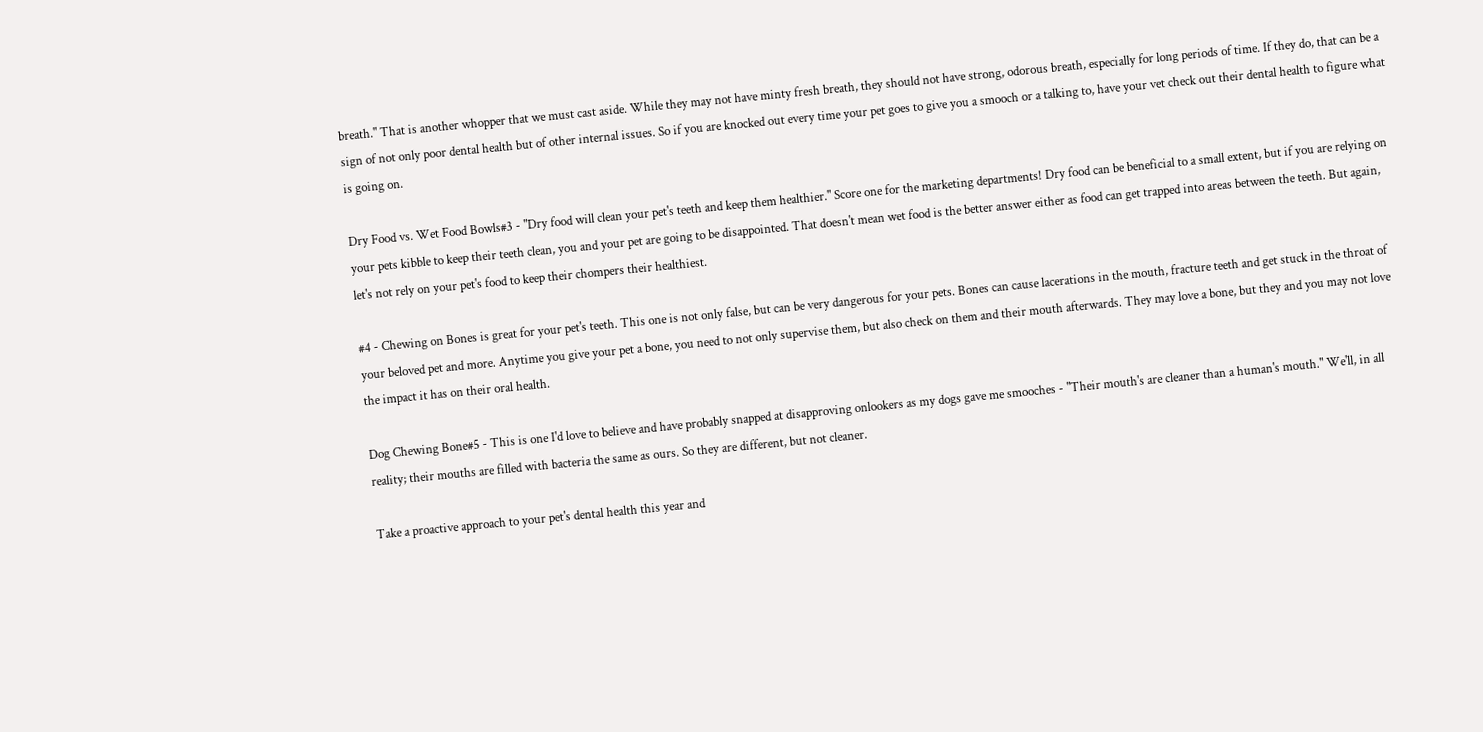breath." That is another whopper that we must cast aside. While they may not have minty fresh breath, they should not have strong, odorous breath, especially for long periods of time. If they do, that can be a sign of not only poor dental health but of other internal issues. So if you are knocked out every time your pet goes to give you a smooch or a talking to, have your vet check out their dental health to figure what is going on.

Dry Food vs. Wet Food Bowls#3 - "Dry food will clean your pet's teeth and keep them healthier." Score one for the marketing departments! Dry food can be beneficial to a small extent, but if you are relying on your pets kibble to keep their teeth clean, you and your pet are going to be disappointed. That doesn't mean wet food is the better answer either as food can get trapped into areas between the teeth. But again, let's not rely on your pet's food to keep their chompers their healthiest.

#4 - Chewing on Bones is great for your pet's teeth. This one is not only false, but can be very dangerous for your pets. Bones can cause lacerations in the mouth, fracture teeth and get stuck in the throat of your beloved pet and more. Anytime you give your pet a bone, you need to not only supervise them, but also check on them and their mouth afterwards. They may love a bone, but they and you may not love the impact it has on their oral health.

Dog Chewing Bone#5 - This is one I'd love to believe and have probably snapped at disapproving onlookers as my dogs gave me smooches - "Their mouth's are cleaner than a human's mouth." We'll, in all reality; their mouths are filled with bacteria the same as ours. So they are different, but not cleaner.

Take a proactive approach to your pet's dental health this year and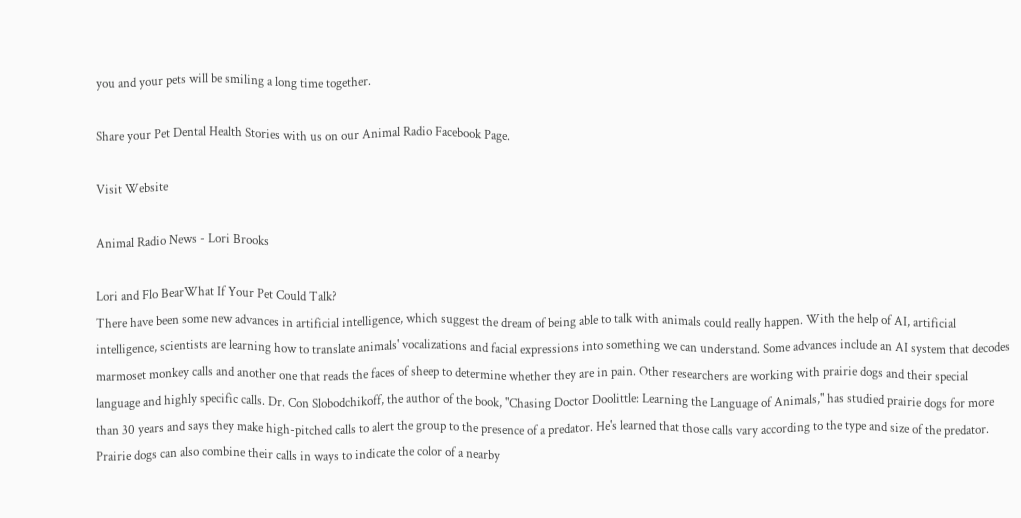you and your pets will be smiling a long time together.

Share your Pet Dental Health Stories with us on our Animal Radio Facebook Page.

Visit Website

Animal Radio News - Lori Brooks

Lori and Flo BearWhat If Your Pet Could Talk?
There have been some new advances in artificial intelligence, which suggest the dream of being able to talk with animals could really happen. With the help of AI, artificial intelligence, scientists are learning how to translate animals' vocalizations and facial expressions into something we can understand. Some advances include an AI system that decodes marmoset monkey calls and another one that reads the faces of sheep to determine whether they are in pain. Other researchers are working with prairie dogs and their special language and highly specific calls. Dr. Con Slobodchikoff, the author of the book, "Chasing Doctor Doolittle: Learning the Language of Animals," has studied prairie dogs for more than 30 years and says they make high-pitched calls to alert the group to the presence of a predator. He's learned that those calls vary according to the type and size of the predator. Prairie dogs can also combine their calls in ways to indicate the color of a nearby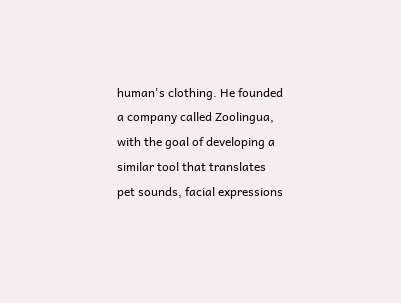human's clothing. He founded a company called Zoolingua, with the goal of developing a similar tool that translates pet sounds, facial expressions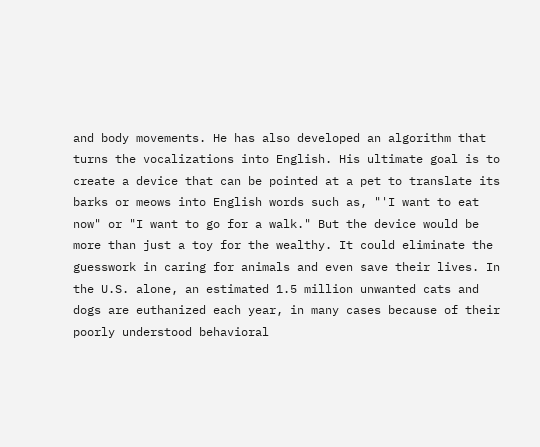and body movements. He has also developed an algorithm that turns the vocalizations into English. His ultimate goal is to create a device that can be pointed at a pet to translate its barks or meows into English words such as, "'I want to eat now" or "I want to go for a walk." But the device would be more than just a toy for the wealthy. It could eliminate the guesswork in caring for animals and even save their lives. In the U.S. alone, an estimated 1.5 million unwanted cats and dogs are euthanized each year, in many cases because of their poorly understood behavioral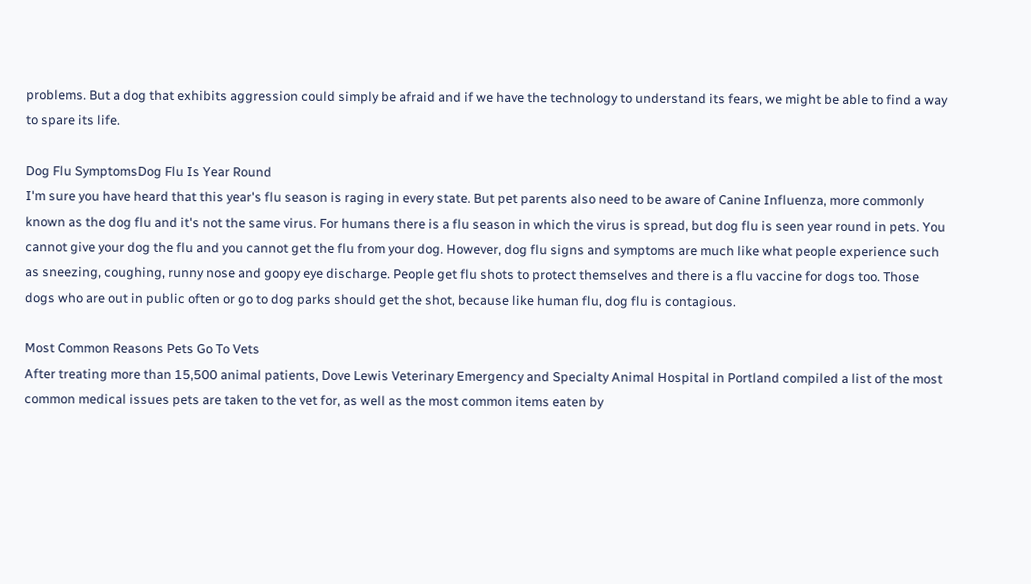problems. But a dog that exhibits aggression could simply be afraid and if we have the technology to understand its fears, we might be able to find a way to spare its life.

Dog Flu SymptomsDog Flu Is Year Round
I'm sure you have heard that this year's flu season is raging in every state. But pet parents also need to be aware of Canine Influenza, more commonly known as the dog flu and it's not the same virus. For humans there is a flu season in which the virus is spread, but dog flu is seen year round in pets. You cannot give your dog the flu and you cannot get the flu from your dog. However, dog flu signs and symptoms are much like what people experience such as sneezing, coughing, runny nose and goopy eye discharge. People get flu shots to protect themselves and there is a flu vaccine for dogs too. Those dogs who are out in public often or go to dog parks should get the shot, because like human flu, dog flu is contagious.

Most Common Reasons Pets Go To Vets
After treating more than 15,500 animal patients, Dove Lewis Veterinary Emergency and Specialty Animal Hospital in Portland compiled a list of the most common medical issues pets are taken to the vet for, as well as the most common items eaten by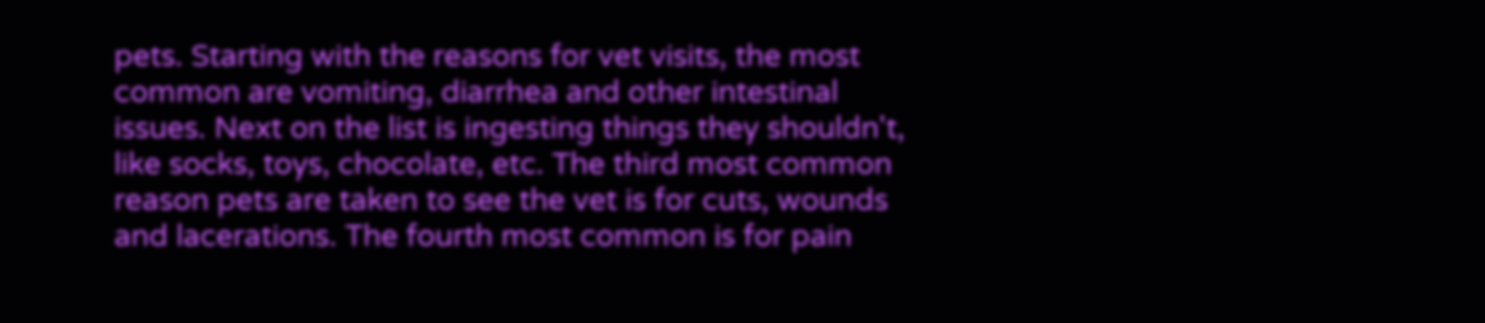pets. Starting with the reasons for vet visits, the most common are vomiting, diarrhea and other intestinal issues. Next on the list is ingesting things they shouldn't, like socks, toys, chocolate, etc. The third most common reason pets are taken to see the vet is for cuts, wounds and lacerations. The fourth most common is for pain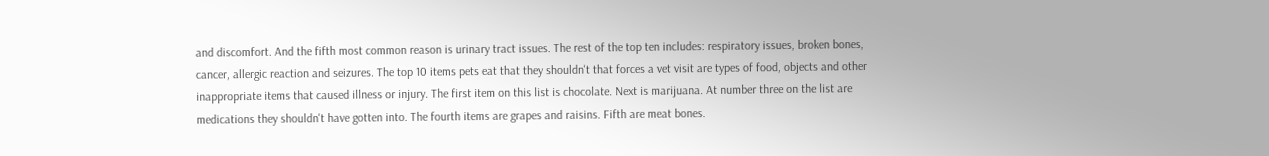and discomfort. And the fifth most common reason is urinary tract issues. The rest of the top ten includes: respiratory issues, broken bones, cancer, allergic reaction and seizures. The top 10 items pets eat that they shouldn't that forces a vet visit are types of food, objects and other inappropriate items that caused illness or injury. The first item on this list is chocolate. Next is marijuana. At number three on the list are medications they shouldn't have gotten into. The fourth items are grapes and raisins. Fifth are meat bones.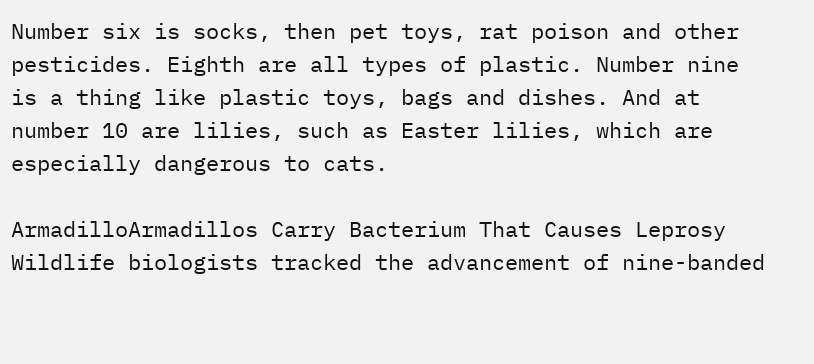Number six is socks, then pet toys, rat poison and other pesticides. Eighth are all types of plastic. Number nine is a thing like plastic toys, bags and dishes. And at number 10 are lilies, such as Easter lilies, which are especially dangerous to cats.

ArmadilloArmadillos Carry Bacterium That Causes Leprosy
Wildlife biologists tracked the advancement of nine-banded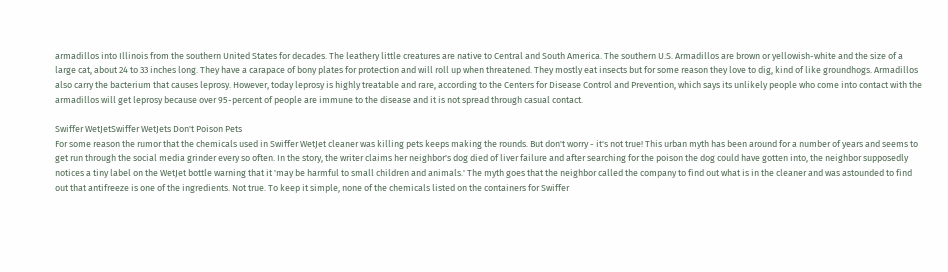armadillos into Illinois from the southern United States for decades. The leathery little creatures are native to Central and South America. The southern U.S. Armadillos are brown or yellowish-white and the size of a large cat, about 24 to 33 inches long. They have a carapace of bony plates for protection and will roll up when threatened. They mostly eat insects but for some reason they love to dig, kind of like groundhogs. Armadillos also carry the bacterium that causes leprosy. However, today leprosy is highly treatable and rare, according to the Centers for Disease Control and Prevention, which says its unlikely people who come into contact with the armadillos will get leprosy because over 95-percent of people are immune to the disease and it is not spread through casual contact.

Swiffer WetJetSwiffer WetJets Don't Poison Pets
For some reason the rumor that the chemicals used in Swiffer WetJet cleaner was killing pets keeps making the rounds. But don't worry - it's not true! This urban myth has been around for a number of years and seems to get run through the social media grinder every so often. In the story, the writer claims her neighbor's dog died of liver failure and after searching for the poison the dog could have gotten into, the neighbor supposedly notices a tiny label on the WetJet bottle warning that it 'may be harmful to small children and animals.' The myth goes that the neighbor called the company to find out what is in the cleaner and was astounded to find out that antifreeze is one of the ingredients. Not true. To keep it simple, none of the chemicals listed on the containers for Swiffer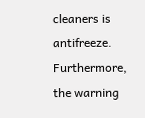cleaners is antifreeze. Furthermore, the warning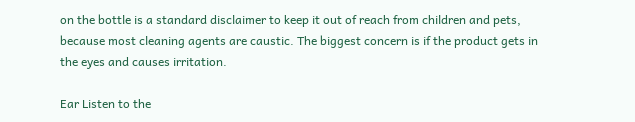on the bottle is a standard disclaimer to keep it out of reach from children and pets, because most cleaning agents are caustic. The biggest concern is if the product gets in the eyes and causes irritation.

Ear Listen to the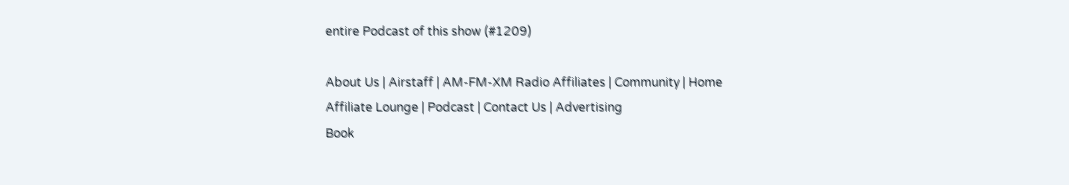entire Podcast of this show (#1209)

About Us | Airstaff | AM-FM-XM Radio Affiliates | Community | Home
Affiliate Lounge | Podcast | Contact Us | Advertising
Book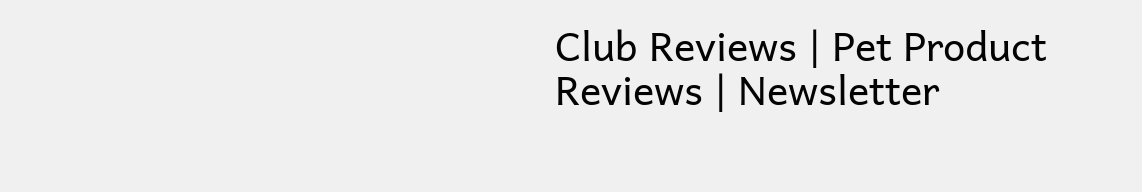Club Reviews | Pet Product Reviews | Newsletter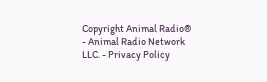Copyright Animal Radio® - Animal Radio Network LLC. - Privacy Policy